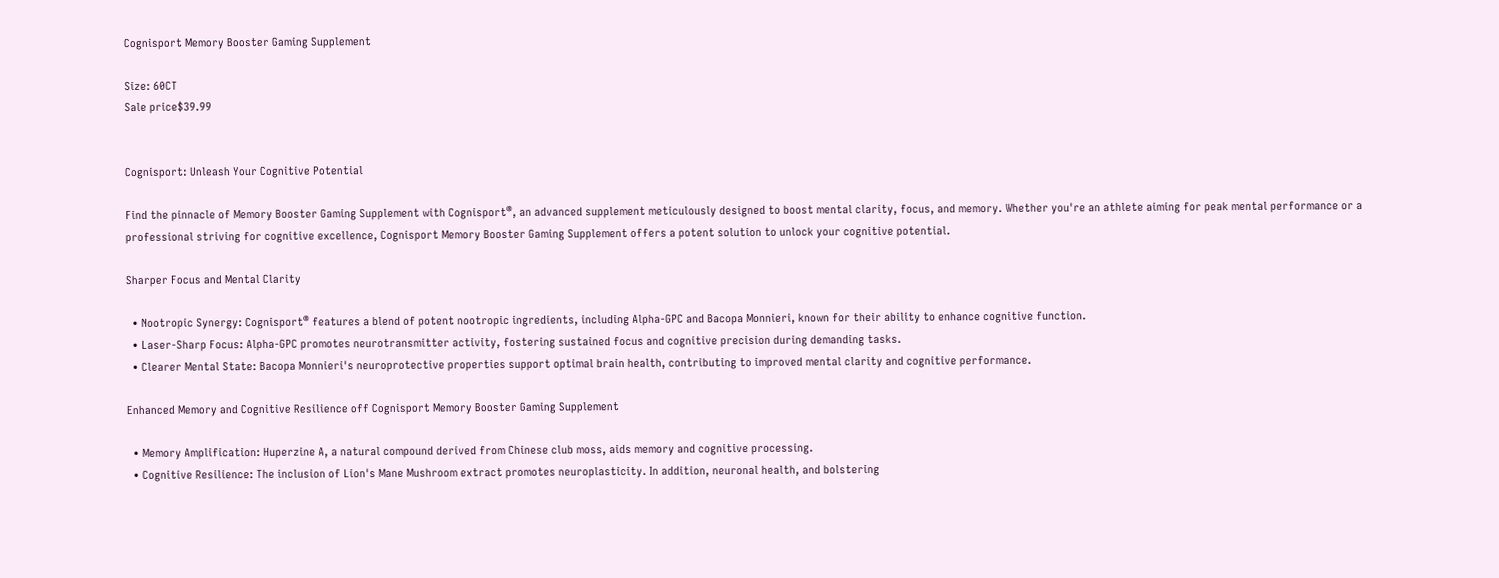Cognisport Memory Booster Gaming Supplement

Size: 60CT
Sale price$39.99


Cognisport: Unleash Your Cognitive Potential

Find the pinnacle of Memory Booster Gaming Supplement with Cognisport®, an advanced supplement meticulously designed to boost mental clarity, focus, and memory. Whether you're an athlete aiming for peak mental performance or a professional striving for cognitive excellence, Cognisport Memory Booster Gaming Supplement offers a potent solution to unlock your cognitive potential.

Sharper Focus and Mental Clarity

  • Nootropic Synergy: Cognisport® features a blend of potent nootropic ingredients, including Alpha-GPC and Bacopa Monnieri, known for their ability to enhance cognitive function.
  • Laser-Sharp Focus: Alpha-GPC promotes neurotransmitter activity, fostering sustained focus and cognitive precision during demanding tasks.
  • Clearer Mental State: Bacopa Monnieri's neuroprotective properties support optimal brain health, contributing to improved mental clarity and cognitive performance.

Enhanced Memory and Cognitive Resilience off Cognisport Memory Booster Gaming Supplement

  • Memory Amplification: Huperzine A, a natural compound derived from Chinese club moss, aids memory and cognitive processing.
  • Cognitive Resilience: The inclusion of Lion's Mane Mushroom extract promotes neuroplasticity. In addition, neuronal health, and bolstering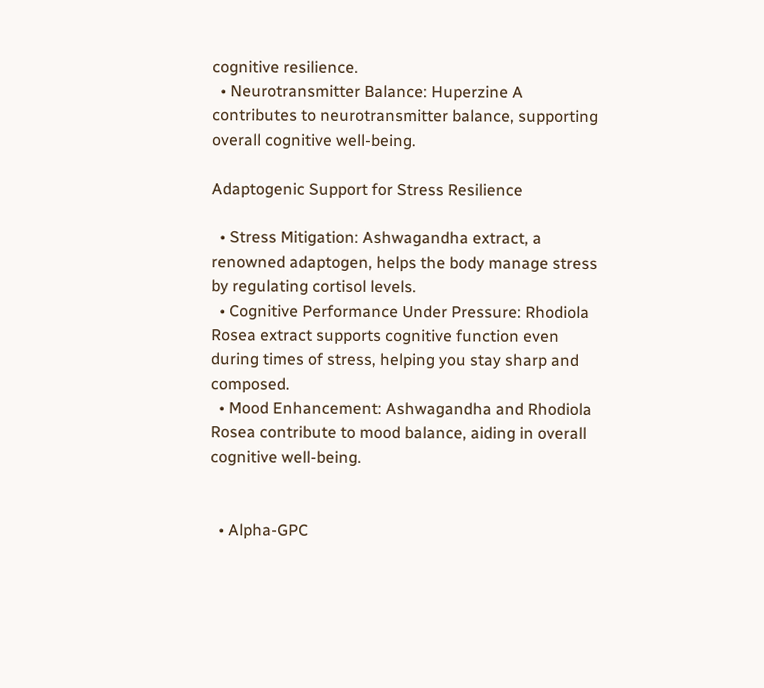cognitive resilience.
  • Neurotransmitter Balance: Huperzine A contributes to neurotransmitter balance, supporting overall cognitive well-being.

Adaptogenic Support for Stress Resilience

  • Stress Mitigation: Ashwagandha extract, a renowned adaptogen, helps the body manage stress by regulating cortisol levels.
  • Cognitive Performance Under Pressure: Rhodiola Rosea extract supports cognitive function even during times of stress, helping you stay sharp and composed.
  • Mood Enhancement: Ashwagandha and Rhodiola Rosea contribute to mood balance, aiding in overall cognitive well-being.


  • Alpha-GPC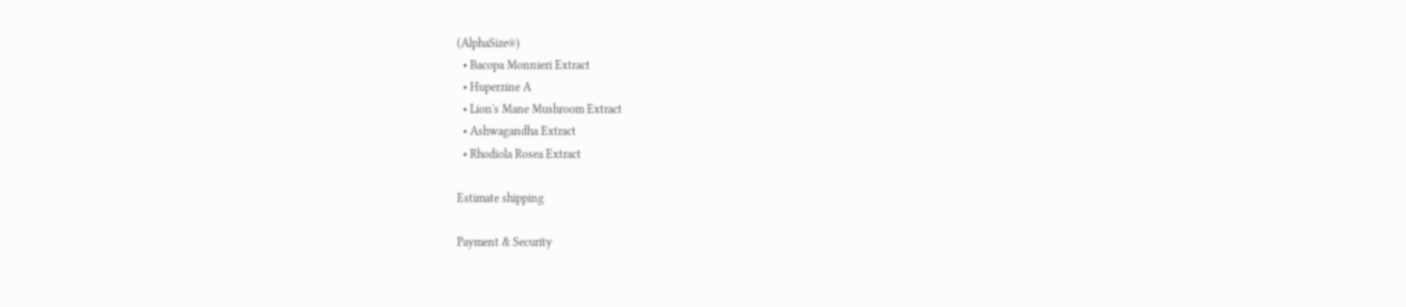(AlphaSize®)
  • Bacopa Monnieri Extract
  • Huperzine A
  • Lion's Mane Mushroom Extract
  • Ashwagandha Extract
  • Rhodiola Rosea Extract

Estimate shipping

Payment & Security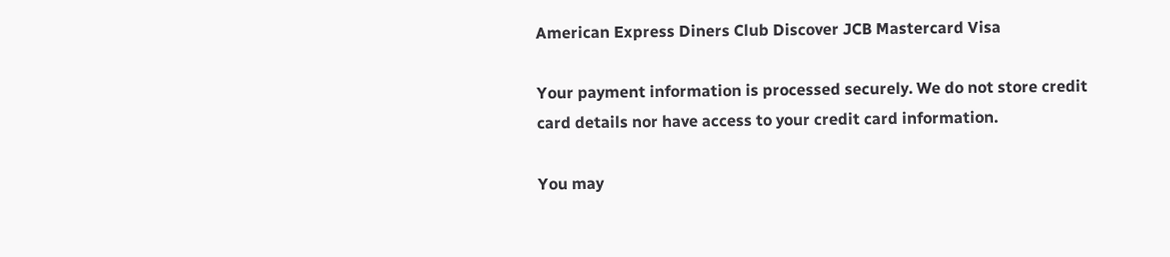American Express Diners Club Discover JCB Mastercard Visa

Your payment information is processed securely. We do not store credit card details nor have access to your credit card information.

You may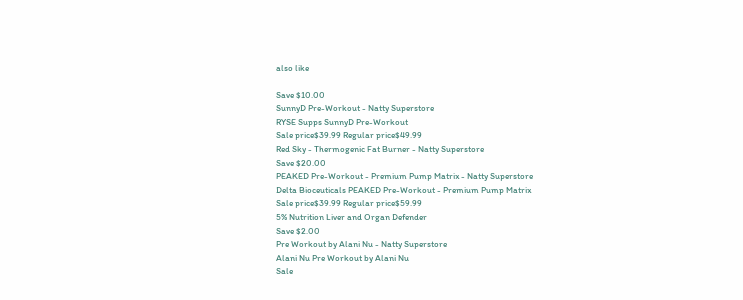also like

Save $10.00
SunnyD Pre-Workout - Natty Superstore
RYSE Supps SunnyD Pre-Workout
Sale price$39.99 Regular price$49.99
Red Sky - Thermogenic Fat Burner - Natty Superstore
Save $20.00
PEAKED Pre-Workout - Premium Pump Matrix - Natty Superstore
Delta Bioceuticals PEAKED Pre-Workout - Premium Pump Matrix
Sale price$39.99 Regular price$59.99
5% Nutrition Liver and Organ Defender
Save $2.00
Pre Workout by Alani Nu - Natty Superstore
Alani Nu Pre Workout by Alani Nu
Sale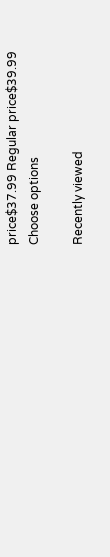price$37.99 Regular price$39.99
Choose options

Recently viewed